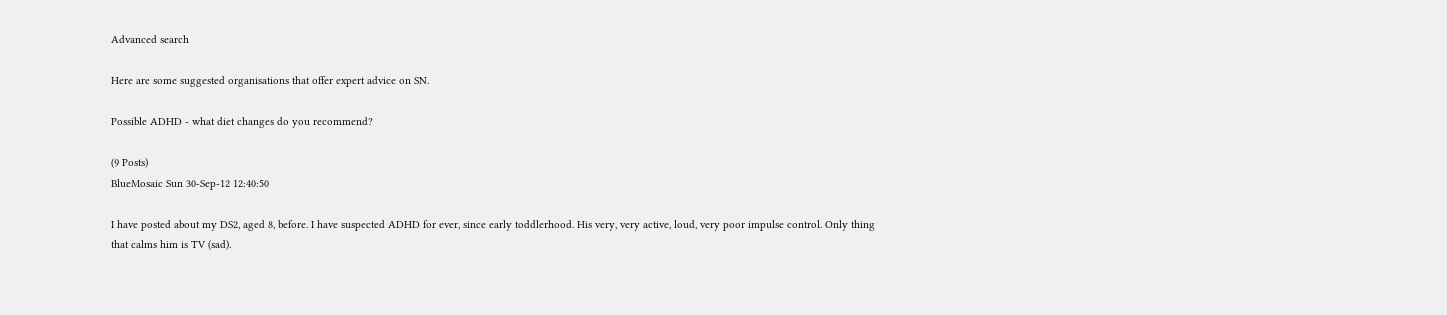Advanced search

Here are some suggested organisations that offer expert advice on SN.

Possible ADHD - what diet changes do you recommend?

(9 Posts)
BlueMosaic Sun 30-Sep-12 12:40:50

I have posted about my DS2, aged 8, before. I have suspected ADHD for ever, since early toddlerhood. His very, very active, loud, very poor impulse control. Only thing that calms him is TV (sad).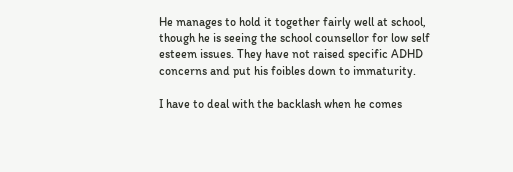He manages to hold it together fairly well at school, though he is seeing the school counsellor for low self esteem issues. They have not raised specific ADHD concerns and put his foibles down to immaturity.

I have to deal with the backlash when he comes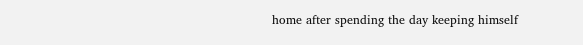home after spending the day keeping himself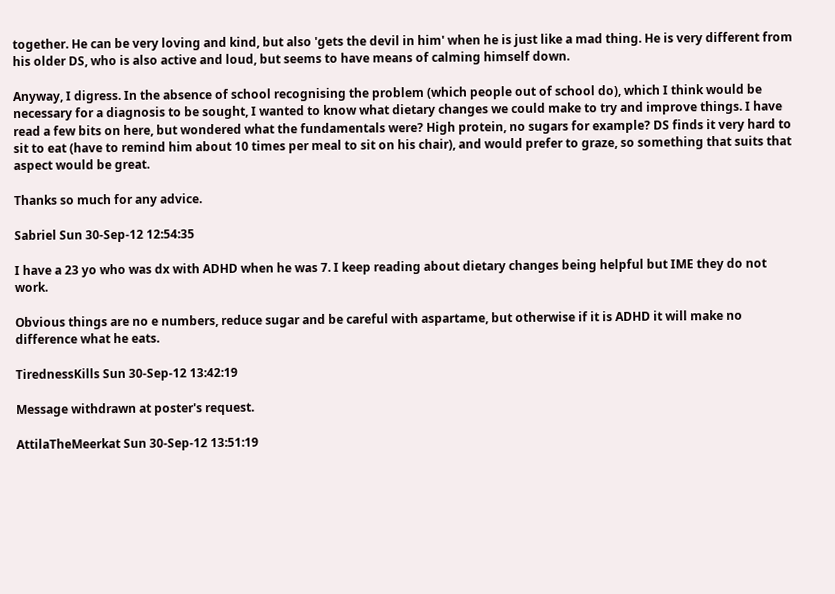together. He can be very loving and kind, but also 'gets the devil in him' when he is just like a mad thing. He is very different from his older DS, who is also active and loud, but seems to have means of calming himself down.

Anyway, I digress. In the absence of school recognising the problem (which people out of school do), which I think would be necessary for a diagnosis to be sought, I wanted to know what dietary changes we could make to try and improve things. I have read a few bits on here, but wondered what the fundamentals were? High protein, no sugars for example? DS finds it very hard to sit to eat (have to remind him about 10 times per meal to sit on his chair), and would prefer to graze, so something that suits that aspect would be great.

Thanks so much for any advice.

Sabriel Sun 30-Sep-12 12:54:35

I have a 23 yo who was dx with ADHD when he was 7. I keep reading about dietary changes being helpful but IME they do not work.

Obvious things are no e numbers, reduce sugar and be careful with aspartame, but otherwise if it is ADHD it will make no difference what he eats.

TirednessKills Sun 30-Sep-12 13:42:19

Message withdrawn at poster's request.

AttilaTheMeerkat Sun 30-Sep-12 13:51:19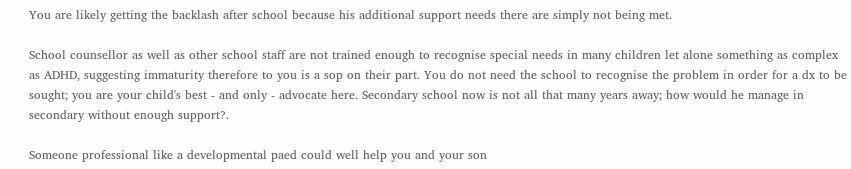You are likely getting the backlash after school because his additional support needs there are simply not being met.

School counsellor as well as other school staff are not trained enough to recognise special needs in many children let alone something as complex as ADHD, suggesting immaturity therefore to you is a sop on their part. You do not need the school to recognise the problem in order for a dx to be sought; you are your child's best - and only - advocate here. Secondary school now is not all that many years away; how would he manage in secondary without enough support?.

Someone professional like a developmental paed could well help you and your son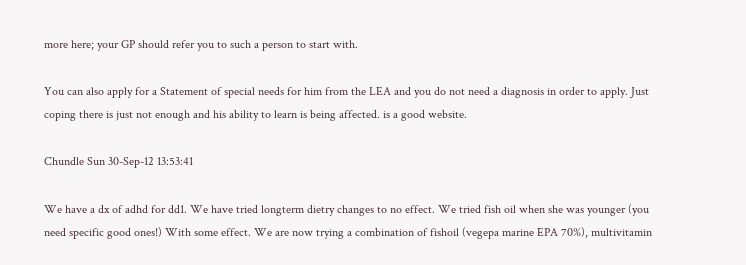more here; your GP should refer you to such a person to start with.

You can also apply for a Statement of special needs for him from the LEA and you do not need a diagnosis in order to apply. Just coping there is just not enough and his ability to learn is being affected. is a good website.

Chundle Sun 30-Sep-12 13:53:41

We have a dx of adhd for dd1. We have tried longterm dietry changes to no effect. We tried fish oil when she was younger (you need specific good ones!) With some effect. We are now trying a combination of fishoil (vegepa marine EPA 70%), multivitamin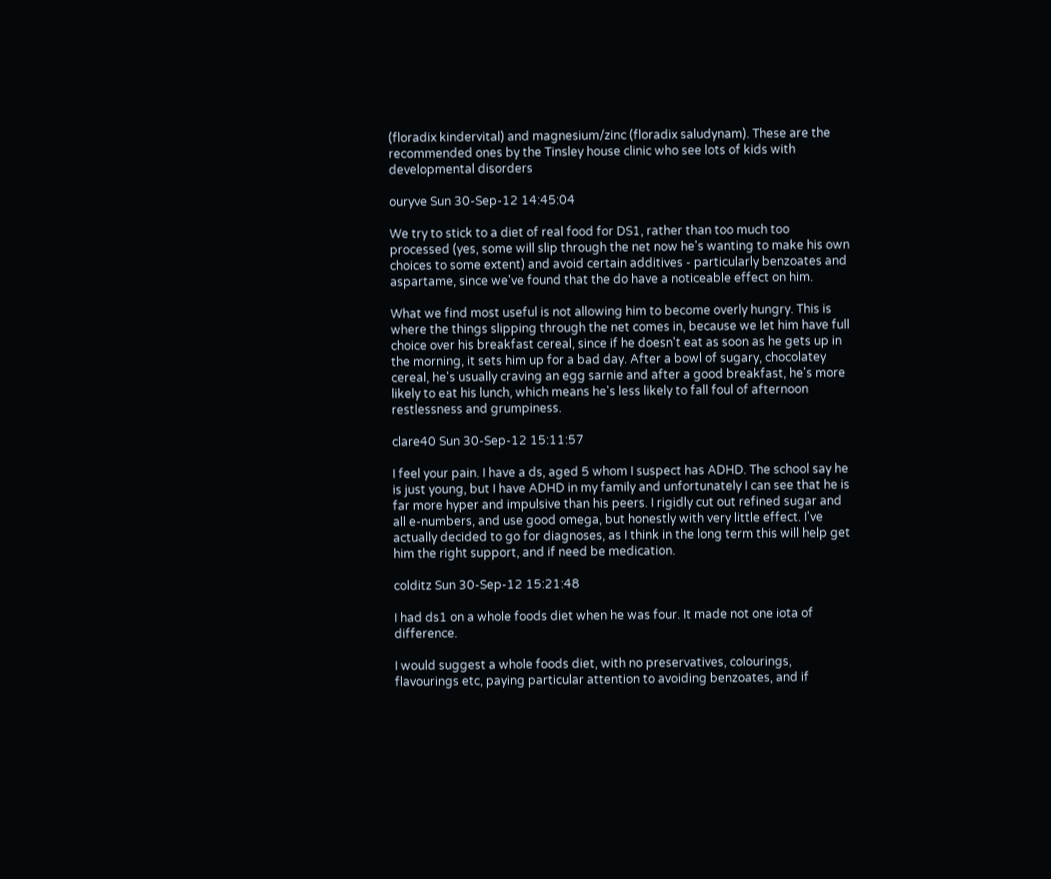(floradix kindervital) and magnesium/zinc (floradix saludynam). These are the recommended ones by the Tinsley house clinic who see lots of kids with developmental disorders

ouryve Sun 30-Sep-12 14:45:04

We try to stick to a diet of real food for DS1, rather than too much too processed (yes, some will slip through the net now he's wanting to make his own choices to some extent) and avoid certain additives - particularly benzoates and aspartame, since we've found that the do have a noticeable effect on him.

What we find most useful is not allowing him to become overly hungry. This is where the things slipping through the net comes in, because we let him have full choice over his breakfast cereal, since if he doesn't eat as soon as he gets up in the morning, it sets him up for a bad day. After a bowl of sugary, chocolatey cereal, he's usually craving an egg sarnie and after a good breakfast, he's more likely to eat his lunch, which means he's less likely to fall foul of afternoon restlessness and grumpiness.

clare40 Sun 30-Sep-12 15:11:57

I feel your pain. I have a ds, aged 5 whom I suspect has ADHD. The school say he is just young, but I have ADHD in my family and unfortunately I can see that he is far more hyper and impulsive than his peers. I rigidly cut out refined sugar and all e-numbers, and use good omega, but honestly with very little effect. I've actually decided to go for diagnoses, as I think in the long term this will help get him the right support, and if need be medication.

colditz Sun 30-Sep-12 15:21:48

I had ds1 on a whole foods diet when he was four. It made not one iota of difference.

I would suggest a whole foods diet, with no preservatives, colourings, flavourings etc, paying particular attention to avoiding benzoates, and if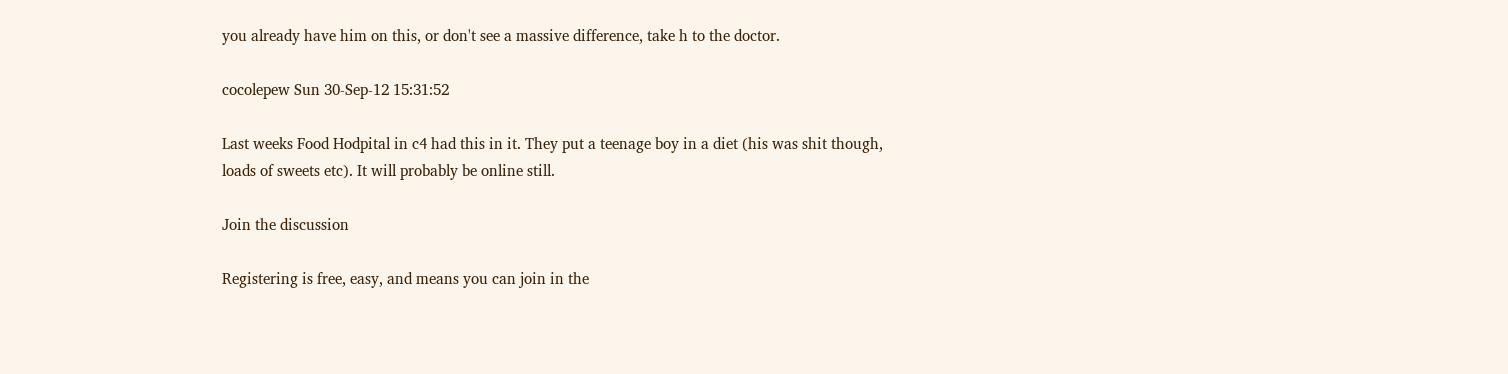you already have him on this, or don't see a massive difference, take h to the doctor.

cocolepew Sun 30-Sep-12 15:31:52

Last weeks Food Hodpital in c4 had this in it. They put a teenage boy in a diet (his was shit though, loads of sweets etc). It will probably be online still.

Join the discussion

Registering is free, easy, and means you can join in the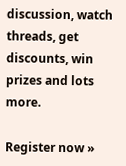discussion, watch threads, get discounts, win prizes and lots more.

Register now »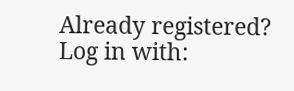Already registered? Log in with: